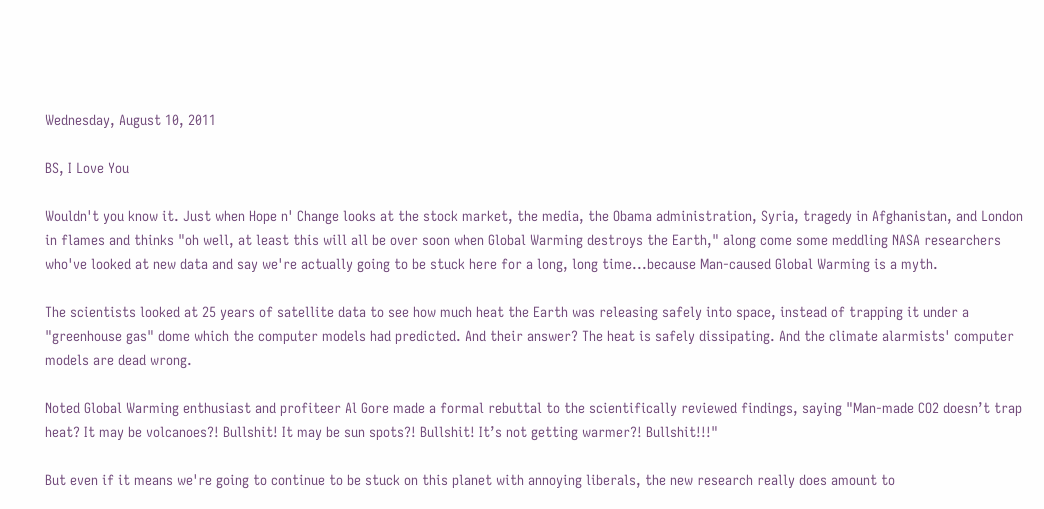Wednesday, August 10, 2011

BS, I Love You

Wouldn't you know it. Just when Hope n' Change looks at the stock market, the media, the Obama administration, Syria, tragedy in Afghanistan, and London in flames and thinks "oh well, at least this will all be over soon when Global Warming destroys the Earth," along come some meddling NASA researchers who've looked at new data and say we're actually going to be stuck here for a long, long time...because Man-caused Global Warming is a myth.

The scientists looked at 25 years of satellite data to see how much heat the Earth was releasing safely into space, instead of trapping it under a "greenhouse gas" dome which the computer models had predicted. And their answer? The heat is safely dissipating. And the climate alarmists' computer models are dead wrong.

Noted Global Warming enthusiast and profiteer Al Gore made a formal rebuttal to the scientifically reviewed findings, saying "Man-made CO2 doesn’t trap heat? It may be volcanoes?! Bullshit! It may be sun spots?! Bullshit! It’s not getting warmer?! Bullshit!!!"

But even if it means we're going to continue to be stuck on this planet with annoying liberals, the new research really does amount to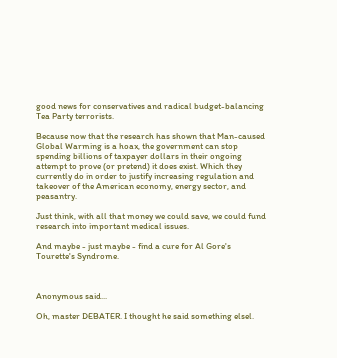good news for conservatives and radical budget-balancing Tea Party terrorists.

Because now that the research has shown that Man-caused Global Warming is a hoax, the government can stop spending billions of taxpayer dollars in their ongoing attempt to prove (or pretend) it does exist. Which they currently do in order to justify increasing regulation and takeover of the American economy, energy sector, and peasantry.

Just think, with all that money we could save, we could fund research into important medical issues.

And maybe - just maybe - find a cure for Al Gore's Tourette's Syndrome.



Anonymous said...

Oh, master DEBATER. I thought he said something elsel.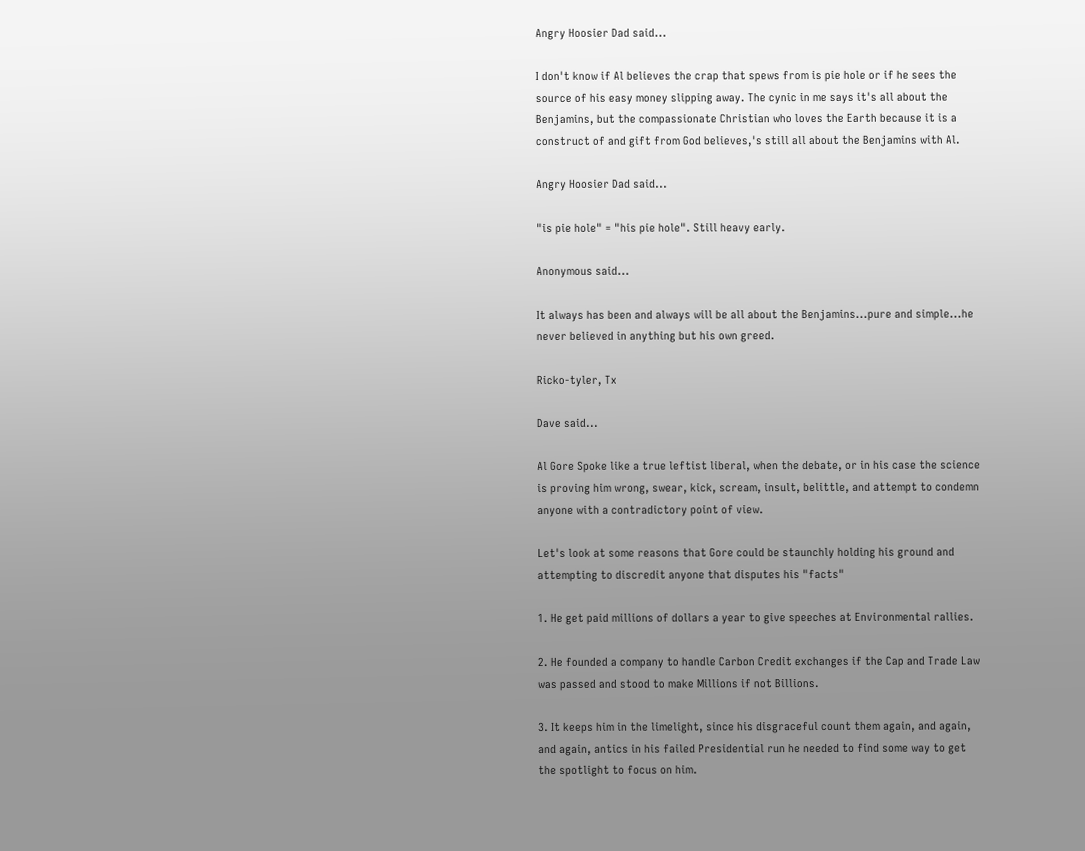Angry Hoosier Dad said...

I don't know if Al believes the crap that spews from is pie hole or if he sees the source of his easy money slipping away. The cynic in me says it's all about the Benjamins, but the compassionate Christian who loves the Earth because it is a construct of and gift from God believes,'s still all about the Benjamins with Al.

Angry Hoosier Dad said...

"is pie hole" = "his pie hole". Still heavy early.

Anonymous said...

It always has been and always will be all about the Benjamins...pure and simple...he never believed in anything but his own greed.

Ricko-tyler, Tx

Dave said...

Al Gore Spoke like a true leftist liberal, when the debate, or in his case the science is proving him wrong, swear, kick, scream, insult, belittle, and attempt to condemn anyone with a contradictory point of view.

Let's look at some reasons that Gore could be staunchly holding his ground and attempting to discredit anyone that disputes his "facts"

1. He get paid millions of dollars a year to give speeches at Environmental rallies.

2. He founded a company to handle Carbon Credit exchanges if the Cap and Trade Law was passed and stood to make Millions if not Billions.

3. It keeps him in the limelight, since his disgraceful count them again, and again, and again, antics in his failed Presidential run he needed to find some way to get the spotlight to focus on him.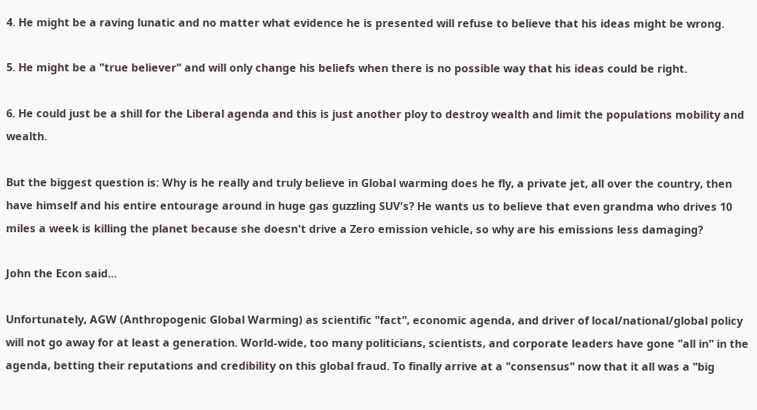4. He might be a raving lunatic and no matter what evidence he is presented will refuse to believe that his ideas might be wrong.

5. He might be a "true believer" and will only change his beliefs when there is no possible way that his ideas could be right.

6. He could just be a shill for the Liberal agenda and this is just another ploy to destroy wealth and limit the populations mobility and wealth.

But the biggest question is: Why is he really and truly believe in Global warming does he fly, a private jet, all over the country, then have himself and his entire entourage around in huge gas guzzling SUV's? He wants us to believe that even grandma who drives 10 miles a week is killing the planet because she doesn't drive a Zero emission vehicle, so why are his emissions less damaging?

John the Econ said...

Unfortunately, AGW (Anthropogenic Global Warming) as scientific "fact", economic agenda, and driver of local/national/global policy will not go away for at least a generation. World-wide, too many politicians, scientists, and corporate leaders have gone "all in" in the agenda, betting their reputations and credibility on this global fraud. To finally arrive at a "consensus" now that it all was a "big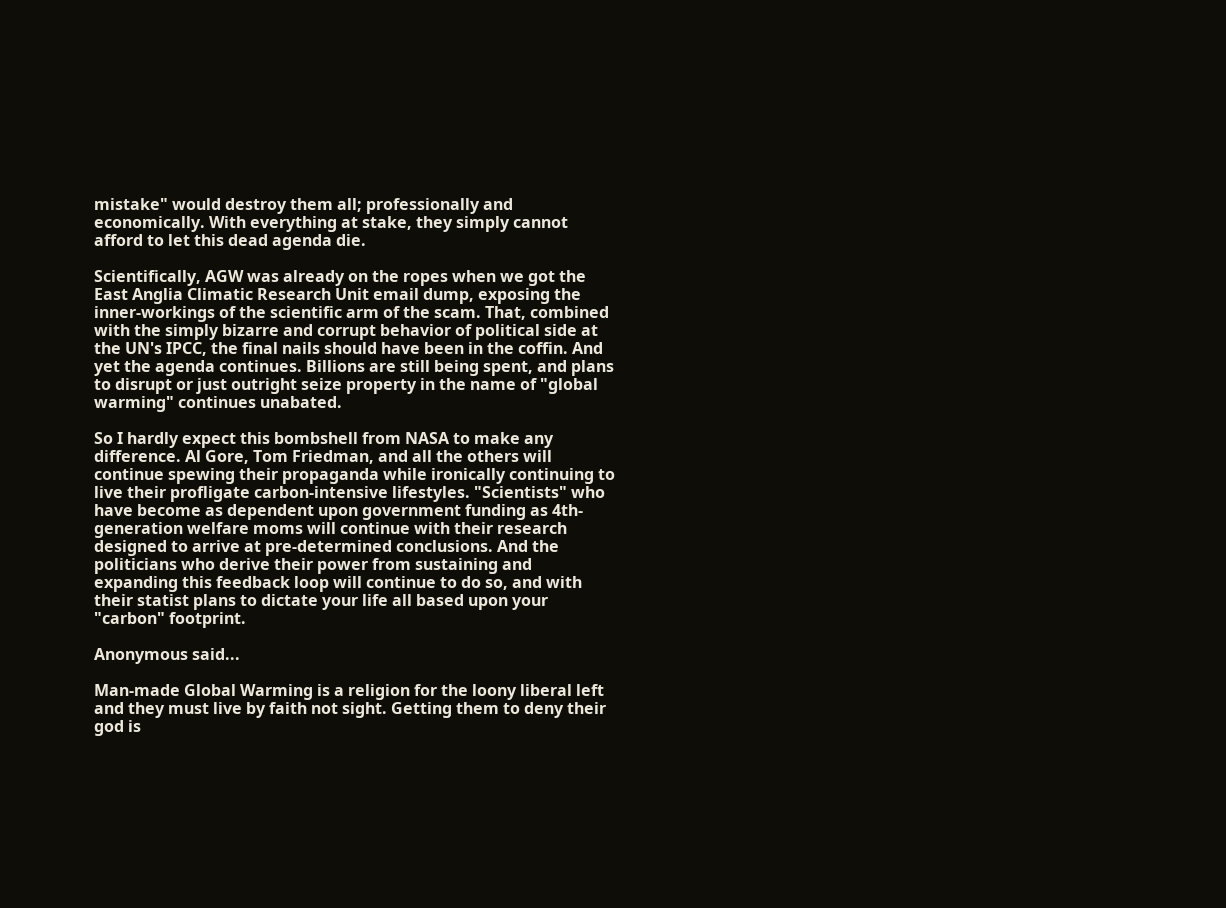mistake" would destroy them all; professionally and economically. With everything at stake, they simply cannot afford to let this dead agenda die.

Scientifically, AGW was already on the ropes when we got the East Anglia Climatic Research Unit email dump, exposing the inner-workings of the scientific arm of the scam. That, combined with the simply bizarre and corrupt behavior of political side at the UN's IPCC, the final nails should have been in the coffin. And yet the agenda continues. Billions are still being spent, and plans to disrupt or just outright seize property in the name of "global warming" continues unabated.

So I hardly expect this bombshell from NASA to make any difference. Al Gore, Tom Friedman, and all the others will continue spewing their propaganda while ironically continuing to live their profligate carbon-intensive lifestyles. "Scientists" who have become as dependent upon government funding as 4th-generation welfare moms will continue with their research designed to arrive at pre-determined conclusions. And the politicians who derive their power from sustaining and expanding this feedback loop will continue to do so, and with their statist plans to dictate your life all based upon your "carbon" footprint.

Anonymous said...

Man-made Global Warming is a religion for the loony liberal left and they must live by faith not sight. Getting them to deny their god is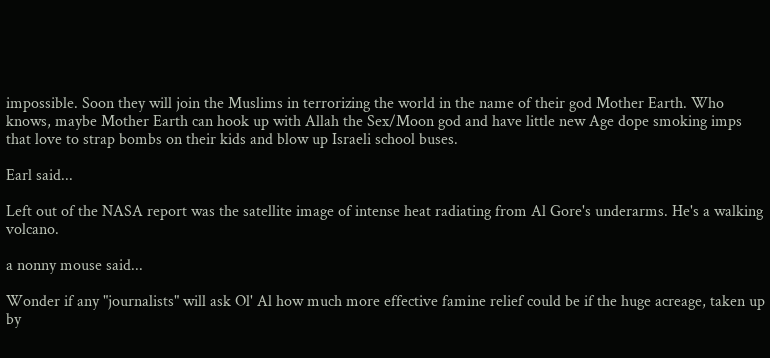impossible. Soon they will join the Muslims in terrorizing the world in the name of their god Mother Earth. Who knows, maybe Mother Earth can hook up with Allah the Sex/Moon god and have little new Age dope smoking imps that love to strap bombs on their kids and blow up Israeli school buses.

Earl said...

Left out of the NASA report was the satellite image of intense heat radiating from Al Gore's underarms. He's a walking volcano.

a nonny mouse said...

Wonder if any "journalists" will ask Ol' Al how much more effective famine relief could be if the huge acreage, taken up by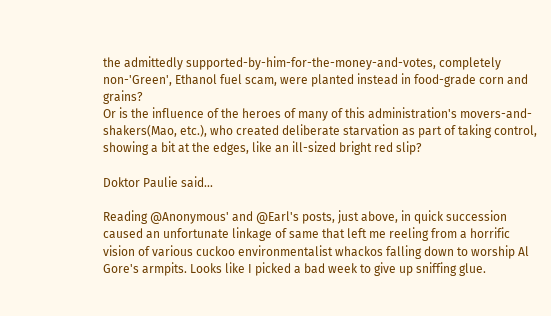the admittedly supported-by-him-for-the-money-and-votes, completely non-'Green', Ethanol fuel scam, were planted instead in food-grade corn and grains?
Or is the influence of the heroes of many of this administration's movers-and-shakers(Mao, etc.), who created deliberate starvation as part of taking control, showing a bit at the edges, like an ill-sized bright red slip?

Doktor Paulie said...

Reading @Anonymous' and @Earl's posts, just above, in quick succession caused an unfortunate linkage of same that left me reeling from a horrific vision of various cuckoo environmentalist whackos falling down to worship Al Gore's armpits. Looks like I picked a bad week to give up sniffing glue.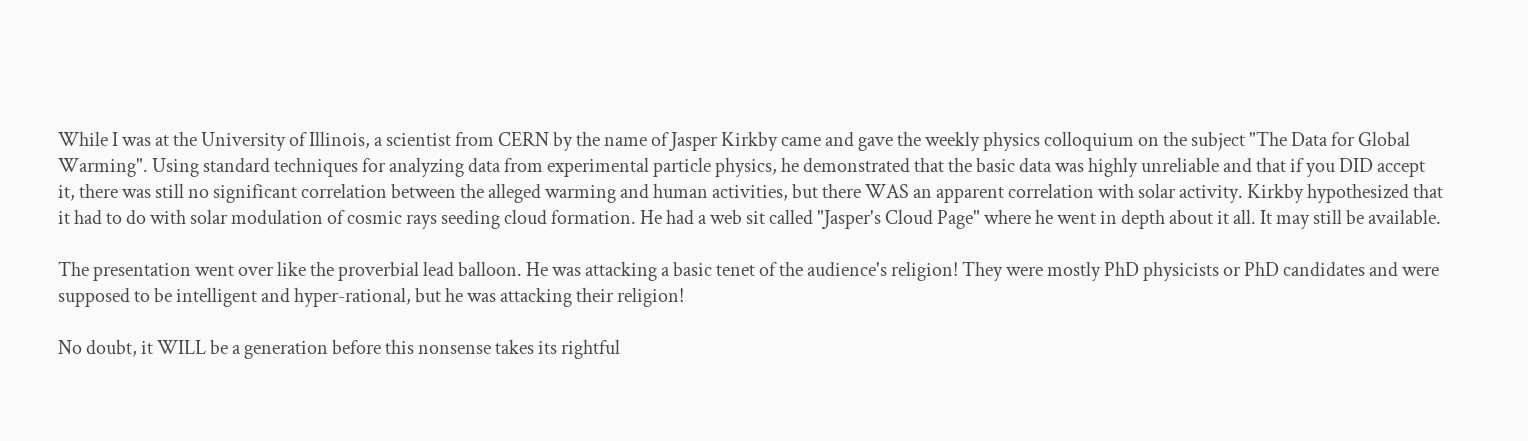While I was at the University of Illinois, a scientist from CERN by the name of Jasper Kirkby came and gave the weekly physics colloquium on the subject "The Data for Global Warming". Using standard techniques for analyzing data from experimental particle physics, he demonstrated that the basic data was highly unreliable and that if you DID accept it, there was still no significant correlation between the alleged warming and human activities, but there WAS an apparent correlation with solar activity. Kirkby hypothesized that it had to do with solar modulation of cosmic rays seeding cloud formation. He had a web sit called "Jasper's Cloud Page" where he went in depth about it all. It may still be available.

The presentation went over like the proverbial lead balloon. He was attacking a basic tenet of the audience's religion! They were mostly PhD physicists or PhD candidates and were supposed to be intelligent and hyper-rational, but he was attacking their religion!

No doubt, it WILL be a generation before this nonsense takes its rightful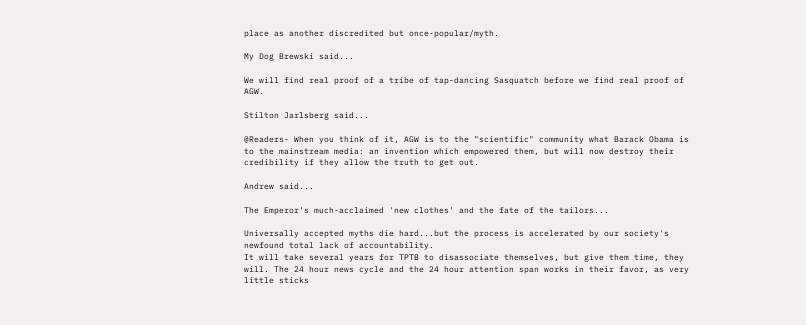place as another discredited but once-popular/myth.

My Dog Brewski said...

We will find real proof of a tribe of tap-dancing Sasquatch before we find real proof of AGW.

Stilton Jarlsberg said...

@Readers- When you think of it, AGW is to the "scientific" community what Barack Obama is to the mainstream media: an invention which empowered them, but will now destroy their credibility if they allow the truth to get out.

Andrew said...

The Emperor's much-acclaimed 'new clothes' and the fate of the tailors...

Universally accepted myths die hard...but the process is accelerated by our society's newfound total lack of accountability.
It will take several years for TPTB to disassociate themselves, but give them time, they will. The 24 hour news cycle and the 24 hour attention span works in their favor, as very little sticks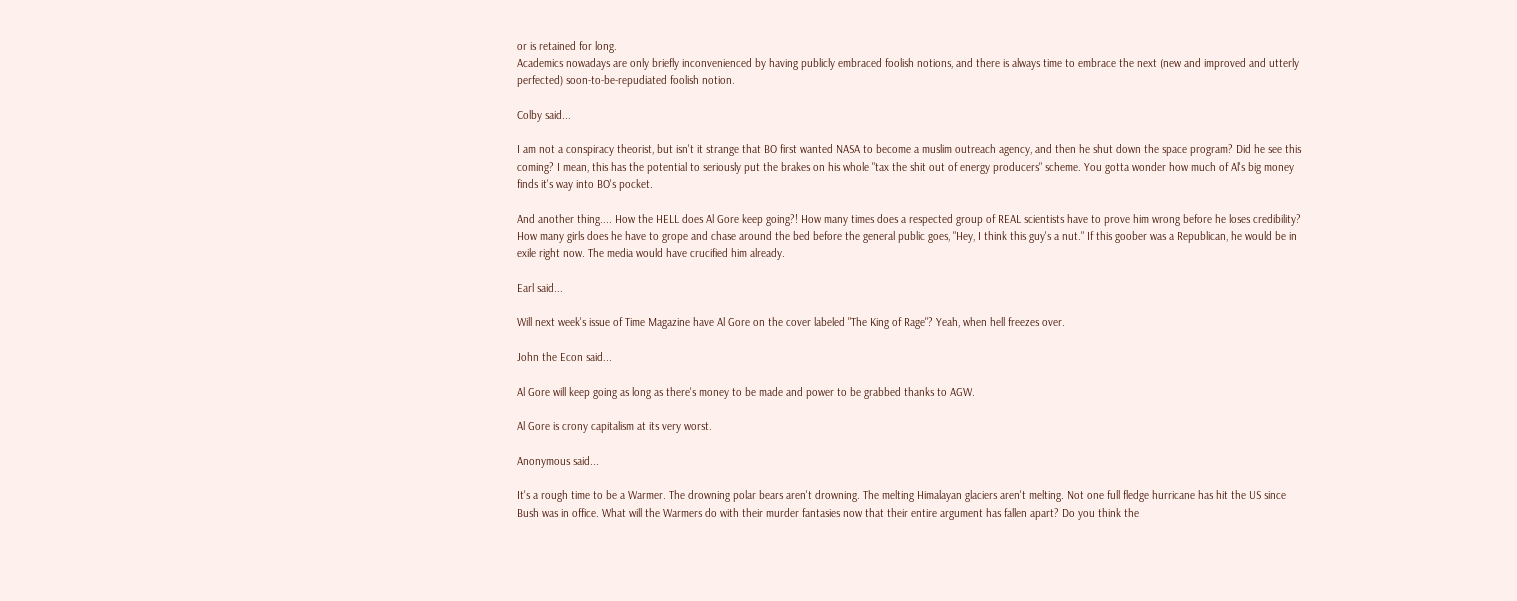or is retained for long.
Academics nowadays are only briefly inconvenienced by having publicly embraced foolish notions, and there is always time to embrace the next (new and improved and utterly perfected) soon-to-be-repudiated foolish notion.

Colby said...

I am not a conspiracy theorist, but isn't it strange that BO first wanted NASA to become a muslim outreach agency, and then he shut down the space program? Did he see this coming? I mean, this has the potential to seriously put the brakes on his whole "tax the shit out of energy producers" scheme. You gotta wonder how much of Al's big money finds it's way into BO's pocket.

And another thing.... How the HELL does Al Gore keep going?! How many times does a respected group of REAL scientists have to prove him wrong before he loses credibility? How many girls does he have to grope and chase around the bed before the general public goes, "Hey, I think this guy's a nut." If this goober was a Republican, he would be in exile right now. The media would have crucified him already.

Earl said...

Will next week's issue of Time Magazine have Al Gore on the cover labeled "The King of Rage"? Yeah, when hell freezes over.

John the Econ said...

Al Gore will keep going as long as there's money to be made and power to be grabbed thanks to AGW.

Al Gore is crony capitalism at its very worst.

Anonymous said...

It's a rough time to be a Warmer. The drowning polar bears aren't drowning. The melting Himalayan glaciers aren't melting. Not one full fledge hurricane has hit the US since Bush was in office. What will the Warmers do with their murder fantasies now that their entire argument has fallen apart? Do you think the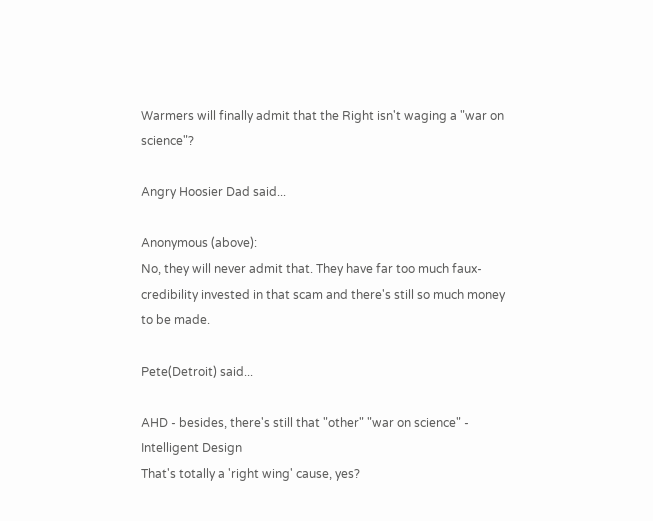Warmers will finally admit that the Right isn't waging a "war on science"?

Angry Hoosier Dad said...

Anonymous (above):
No, they will never admit that. They have far too much faux-credibility invested in that scam and there's still so much money to be made.

Pete(Detroit) said...

AHD - besides, there's still that "other" "war on science" - Intelligent Design
That's totally a 'right wing' cause, yes?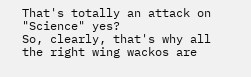That's totally an attack on "Science" yes?
So, clearly, that's why all the right wing wackos are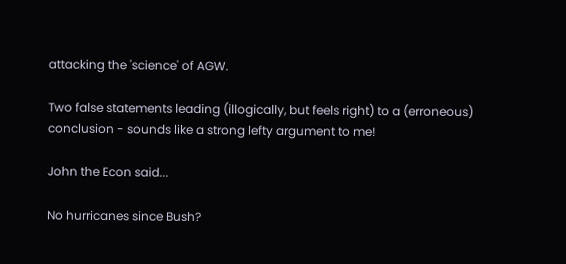attacking the 'science' of AGW.

Two false statements leading (illogically, but feels right) to a (erroneous) conclusion - sounds like a strong lefty argument to me!

John the Econ said...

No hurricanes since Bush?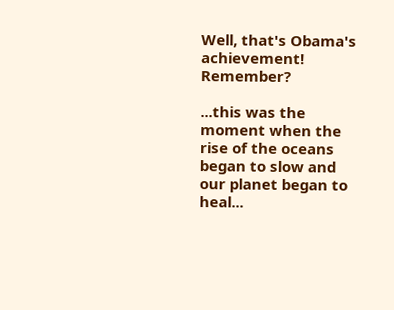Well, that's Obama's achievement! Remember?

...this was the moment when the rise of the oceans began to slow and our planet began to heal...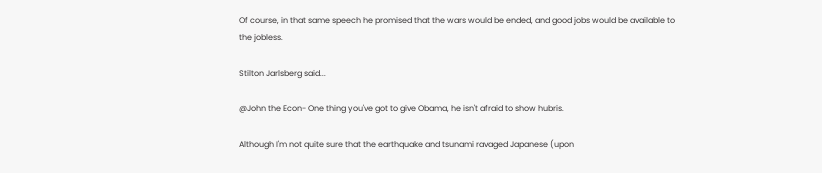Of course, in that same speech he promised that the wars would be ended, and good jobs would be available to the jobless.

Stilton Jarlsberg said...

@John the Econ- One thing you've got to give Obama, he isn't afraid to show hubris.

Although I'm not quite sure that the earthquake and tsunami ravaged Japanese (upon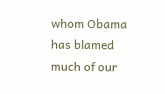whom Obama has blamed much of our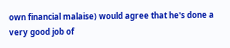own financial malaise) would agree that he's done a very good job of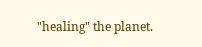"healing" the planet.